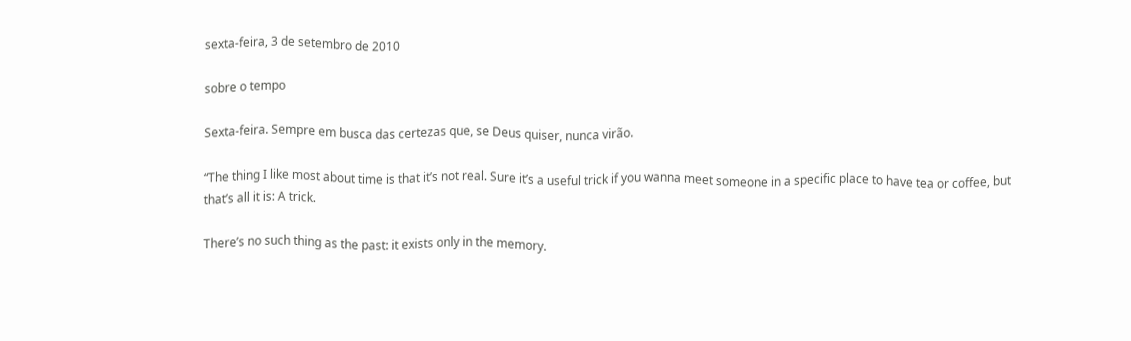sexta-feira, 3 de setembro de 2010

sobre o tempo

Sexta-feira. Sempre em busca das certezas que, se Deus quiser, nunca virão.

“The thing I like most about time is that it’s not real. Sure it’s a useful trick if you wanna meet someone in a specific place to have tea or coffee, but that’s all it is: A trick.

There’s no such thing as the past: it exists only in the memory.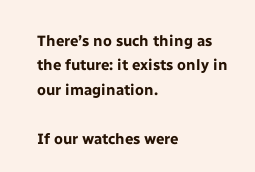There’s no such thing as the future: it exists only in our imagination.

If our watches were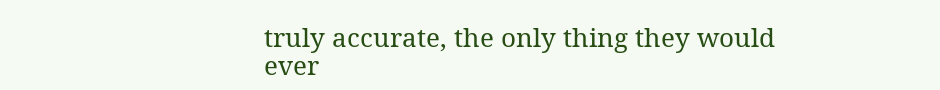truly accurate, the only thing they would ever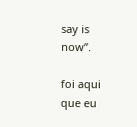say is now”.

foi aqui que eu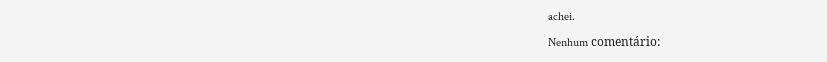achei.

Nenhum comentário: